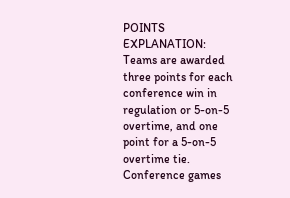POINTS EXPLANATION: Teams are awarded three points for each conference win in regulation or 5-on-5 overtime, and one point for a 5-on-5 overtime tie. Conference games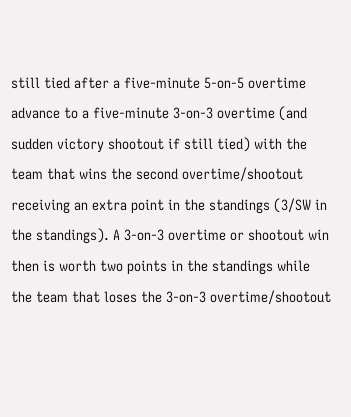still tied after a five-minute 5-on-5 overtime advance to a five-minute 3-on-3 overtime (and sudden victory shootout if still tied) with the team that wins the second overtime/shootout receiving an extra point in the standings (3/SW in the standings). A 3-on-3 overtime or shootout win then is worth two points in the standings while the team that loses the 3-on-3 overtime/shootout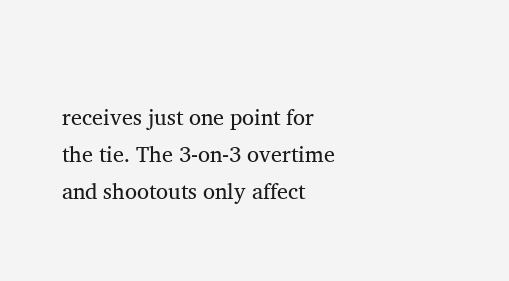receives just one point for the tie. The 3-on-3 overtime and shootouts only affect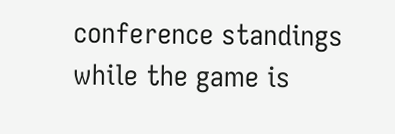conference standings while the game is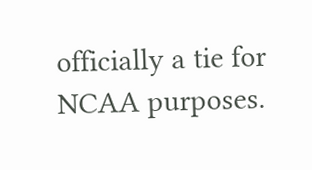officially a tie for NCAA purposes.